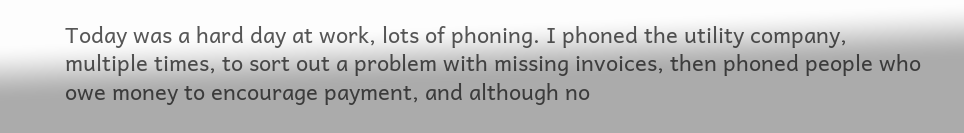Today was a hard day at work, lots of phoning. I phoned the utility company, multiple times, to sort out a problem with missing invoices, then phoned people who owe money to encourage payment, and although no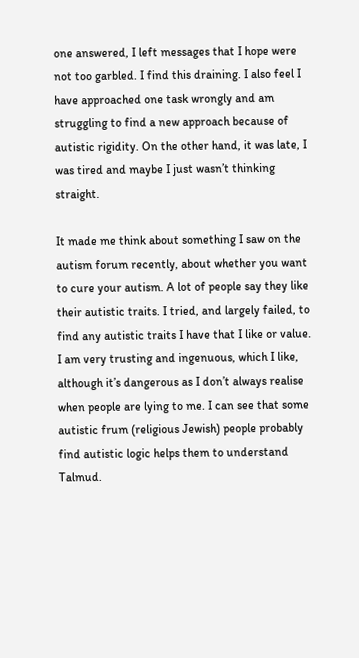one answered, I left messages that I hope were not too garbled. I find this draining. I also feel I have approached one task wrongly and am struggling to find a new approach because of autistic rigidity. On the other hand, it was late, I was tired and maybe I just wasn’t thinking straight.

It made me think about something I saw on the autism forum recently, about whether you want to cure your autism. A lot of people say they like their autistic traits. I tried, and largely failed, to find any autistic traits I have that I like or value. I am very trusting and ingenuous, which I like, although it’s dangerous as I don’t always realise when people are lying to me. I can see that some autistic frum (religious Jewish) people probably find autistic logic helps them to understand Talmud.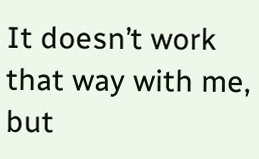It doesn’t work that way with me, but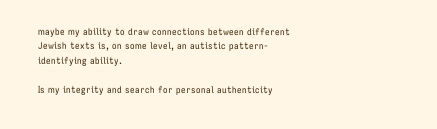maybe my ability to draw connections between different Jewish texts is, on some level, an autistic pattern-identifying ability.

Is my integrity and search for personal authenticity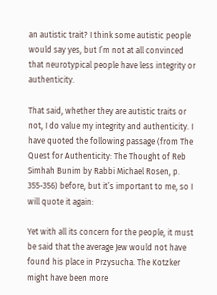an autistic trait? I think some autistic people would say yes, but I’m not at all convinced that neurotypical people have less integrity or authenticity.

That said, whether they are autistic traits or not, I do value my integrity and authenticity. I have quoted the following passage (from The Quest for Authenticity: The Thought of Reb Simhah Bunim by Rabbi Michael Rosen, p. 355-356) before, but it’s important to me, so I will quote it again:

Yet with all its concern for the people, it must be said that the average Jew would not have found his place in Przysucha. The Kotzker might have been more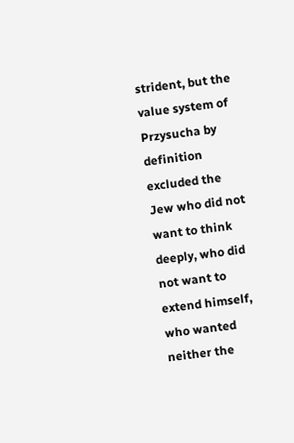strident, but the value system of Przysucha by definition excluded the Jew who did not want to think deeply, who did not want to extend himself, who wanted neither the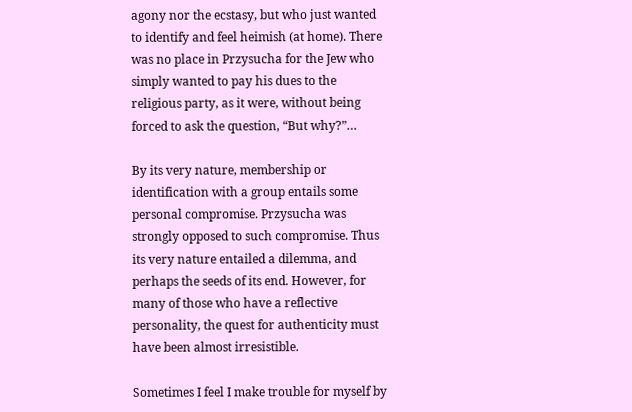agony nor the ecstasy, but who just wanted to identify and feel heimish (at home). There was no place in Przysucha for the Jew who simply wanted to pay his dues to the religious party, as it were, without being forced to ask the question, “But why?”…

By its very nature, membership or identification with a group entails some personal compromise. Przysucha was strongly opposed to such compromise. Thus its very nature entailed a dilemma, and perhaps the seeds of its end. However, for many of those who have a reflective personality, the quest for authenticity must have been almost irresistible.

Sometimes I feel I make trouble for myself by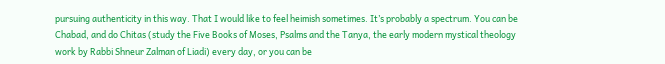pursuing authenticity in this way. That I would like to feel heimish sometimes. It’s probably a spectrum. You can be Chabad, and do Chitas (study the Five Books of Moses, Psalms and the Tanya, the early modern mystical theology work by Rabbi Shneur Zalman of Liadi) every day, or you can be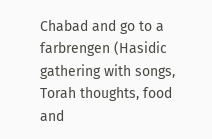Chabad and go to a farbrengen (Hasidic gathering with songs, Torah thoughts, food and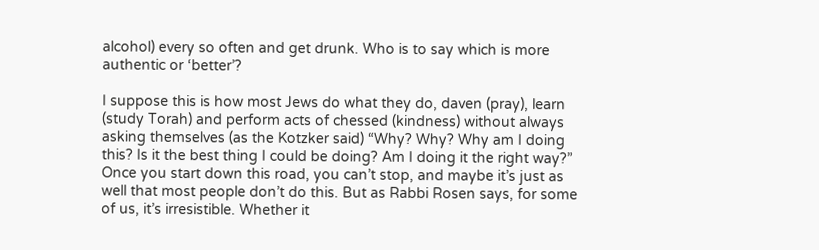alcohol) every so often and get drunk. Who is to say which is more authentic or ‘better’?

I suppose this is how most Jews do what they do, daven (pray), learn (study Torah) and perform acts of chessed (kindness) without always asking themselves (as the Kotzker said) “Why? Why? Why am I doing this? Is it the best thing I could be doing? Am I doing it the right way?” Once you start down this road, you can’t stop, and maybe it’s just as well that most people don’t do this. But as Rabbi Rosen says, for some of us, it’s irresistible. Whether it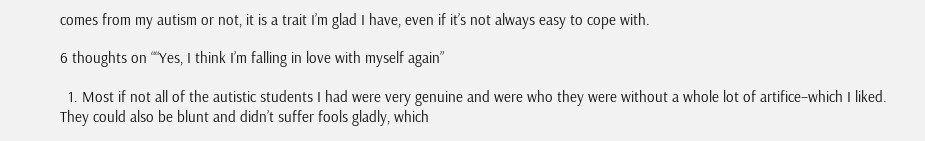comes from my autism or not, it is a trait I’m glad I have, even if it’s not always easy to cope with.

6 thoughts on ““Yes, I think I’m falling in love with myself again”

  1. Most if not all of the autistic students I had were very genuine and were who they were without a whole lot of artifice–which I liked. They could also be blunt and didn’t suffer fools gladly, which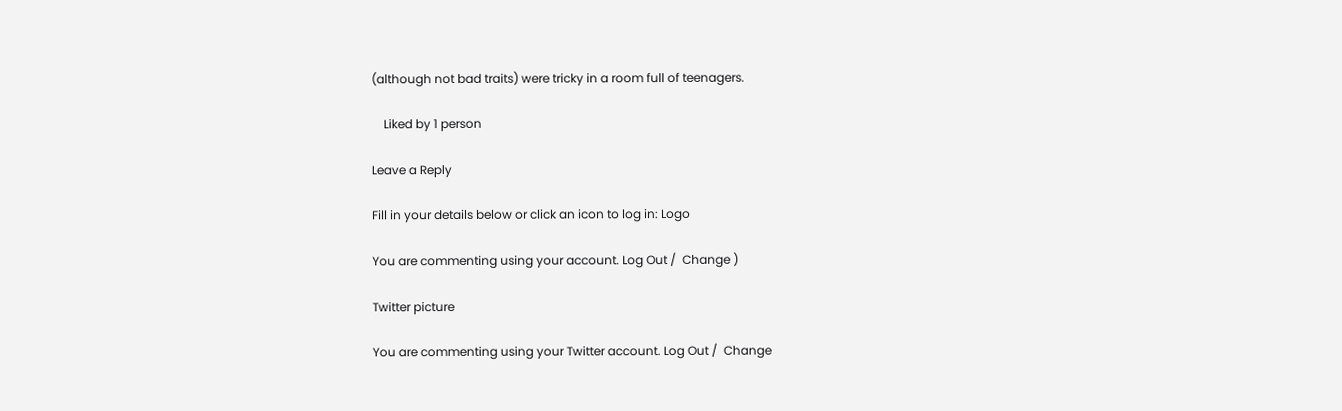(although not bad traits) were tricky in a room full of teenagers.

    Liked by 1 person

Leave a Reply

Fill in your details below or click an icon to log in: Logo

You are commenting using your account. Log Out /  Change )

Twitter picture

You are commenting using your Twitter account. Log Out /  Change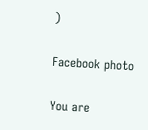)

Facebook photo

You are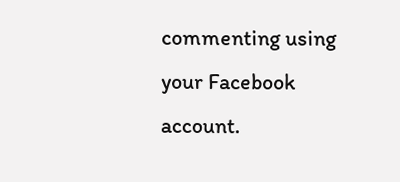commenting using your Facebook account.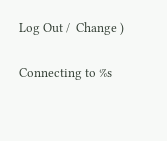Log Out /  Change )

Connecting to %s